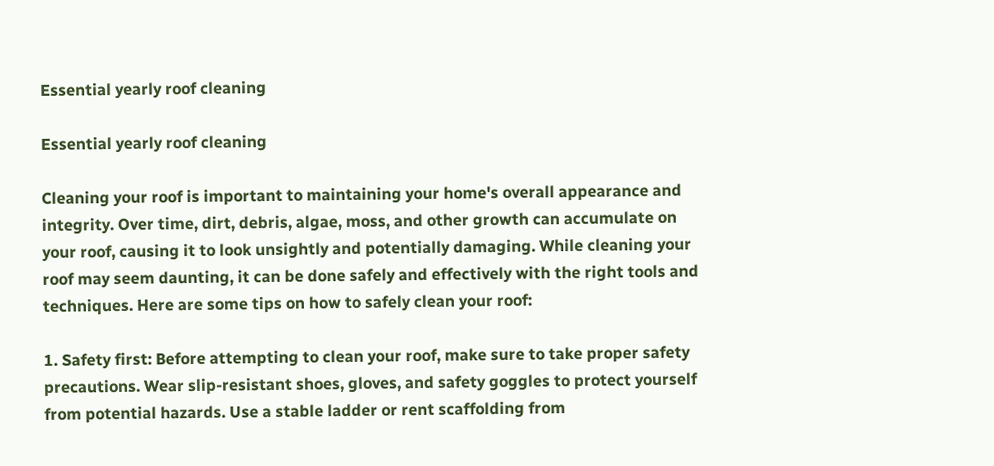Essential yearly roof cleaning

Essential yearly roof cleaning

Cleaning your roof is important to maintaining your home's overall appearance and integrity. Over time, dirt, debris, algae, moss, and other growth can accumulate on your roof, causing it to look unsightly and potentially damaging. While cleaning your roof may seem daunting, it can be done safely and effectively with the right tools and techniques. Here are some tips on how to safely clean your roof:

1. Safety first: Before attempting to clean your roof, make sure to take proper safety precautions. Wear slip-resistant shoes, gloves, and safety goggles to protect yourself from potential hazards. Use a stable ladder or rent scaffolding from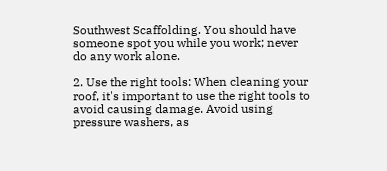Southwest Scaffolding. You should have someone spot you while you work; never do any work alone.

2. Use the right tools: When cleaning your roof, it's important to use the right tools to avoid causing damage. Avoid using pressure washers, as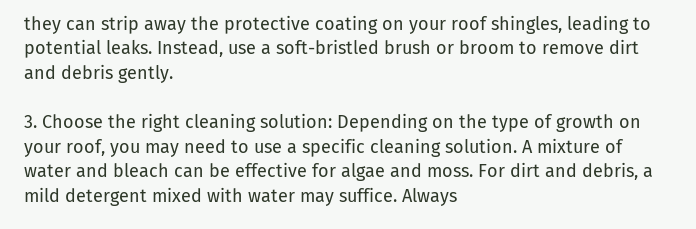they can strip away the protective coating on your roof shingles, leading to potential leaks. Instead, use a soft-bristled brush or broom to remove dirt and debris gently.

3. Choose the right cleaning solution: Depending on the type of growth on your roof, you may need to use a specific cleaning solution. A mixture of water and bleach can be effective for algae and moss. For dirt and debris, a mild detergent mixed with water may suffice. Always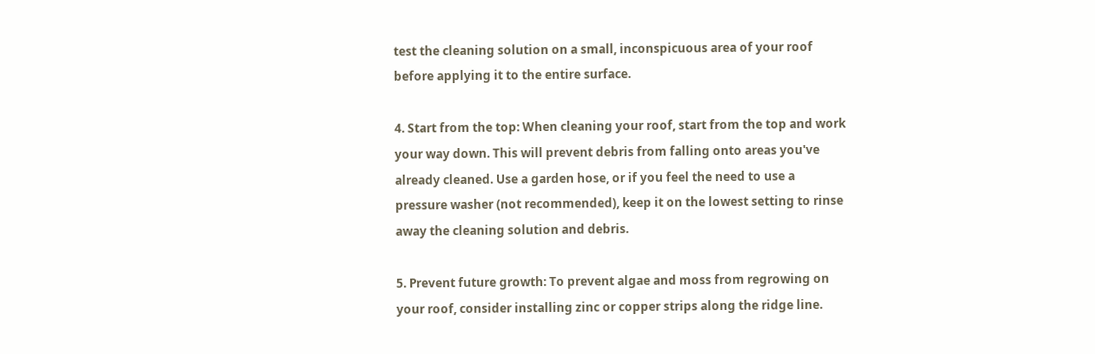test the cleaning solution on a small, inconspicuous area of your roof before applying it to the entire surface.

4. Start from the top: When cleaning your roof, start from the top and work your way down. This will prevent debris from falling onto areas you've already cleaned. Use a garden hose, or if you feel the need to use a pressure washer (not recommended), keep it on the lowest setting to rinse away the cleaning solution and debris.

5. Prevent future growth: To prevent algae and moss from regrowing on your roof, consider installing zinc or copper strips along the ridge line.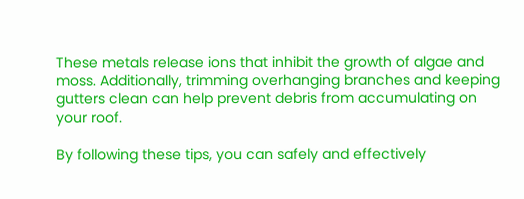These metals release ions that inhibit the growth of algae and moss. Additionally, trimming overhanging branches and keeping gutters clean can help prevent debris from accumulating on your roof.

By following these tips, you can safely and effectively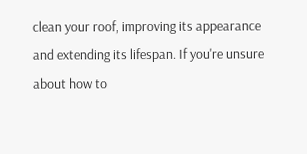clean your roof, improving its appearance and extending its lifespan. If you're unsure about how to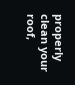properly clean your roof,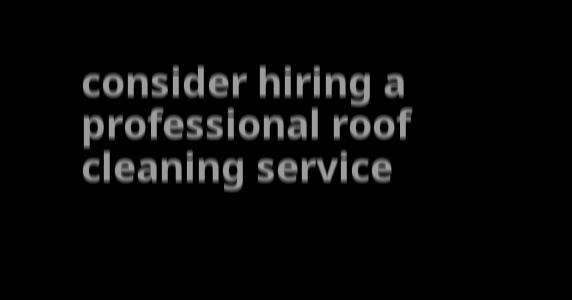consider hiring a professional roof cleaning service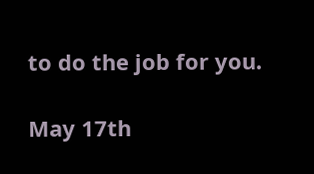to do the job for you.

May 17th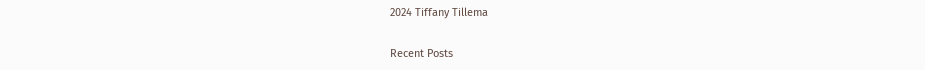2024 Tiffany Tillema

Recent Posts